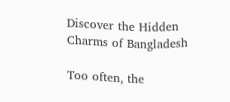Discover the Hidden Charms of Bangladesh

Too often, the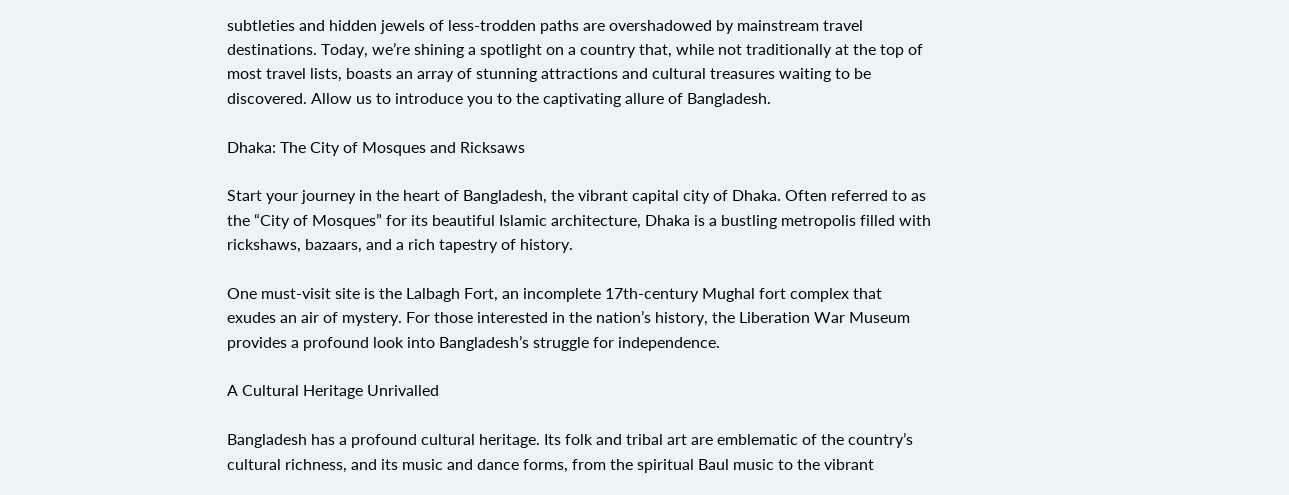subtleties and hidden jewels of less-trodden paths are overshadowed by mainstream travel destinations. Today, we’re shining a spotlight on a country that, while not traditionally at the top of most travel lists, boasts an array of stunning attractions and cultural treasures waiting to be discovered. Allow us to introduce you to the captivating allure of Bangladesh.

Dhaka: The City of Mosques and Ricksaws

Start your journey in the heart of Bangladesh, the vibrant capital city of Dhaka. Often referred to as the “City of Mosques” for its beautiful Islamic architecture, Dhaka is a bustling metropolis filled with rickshaws, bazaars, and a rich tapestry of history.

One must-visit site is the Lalbagh Fort, an incomplete 17th-century Mughal fort complex that exudes an air of mystery. For those interested in the nation’s history, the Liberation War Museum provides a profound look into Bangladesh’s struggle for independence.

A Cultural Heritage Unrivalled

Bangladesh has a profound cultural heritage. Its folk and tribal art are emblematic of the country’s cultural richness, and its music and dance forms, from the spiritual Baul music to the vibrant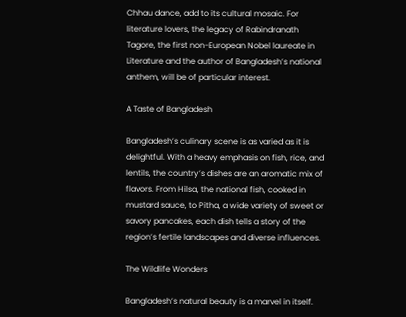Chhau dance, add to its cultural mosaic. For literature lovers, the legacy of Rabindranath Tagore, the first non-European Nobel laureate in Literature and the author of Bangladesh’s national anthem, will be of particular interest.

A Taste of Bangladesh

Bangladesh’s culinary scene is as varied as it is delightful. With a heavy emphasis on fish, rice, and lentils, the country’s dishes are an aromatic mix of flavors. From Hilsa, the national fish, cooked in mustard sauce, to Pitha, a wide variety of sweet or savory pancakes, each dish tells a story of the region’s fertile landscapes and diverse influences.

The Wildlife Wonders

Bangladesh’s natural beauty is a marvel in itself.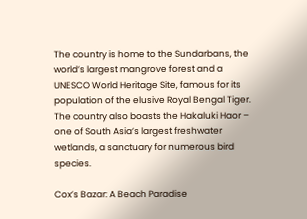The country is home to the Sundarbans, the world’s largest mangrove forest and a UNESCO World Heritage Site, famous for its population of the elusive Royal Bengal Tiger. The country also boasts the Hakaluki Haor – one of South Asia’s largest freshwater wetlands, a sanctuary for numerous bird species.

Cox’s Bazar: A Beach Paradise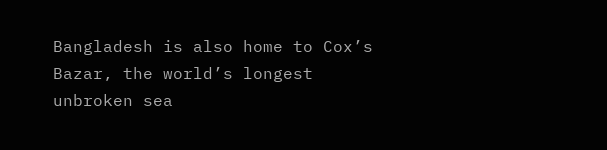Bangladesh is also home to Cox’s Bazar, the world’s longest unbroken sea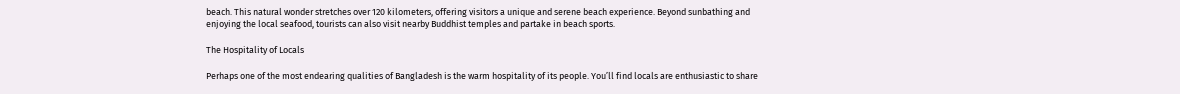beach. This natural wonder stretches over 120 kilometers, offering visitors a unique and serene beach experience. Beyond sunbathing and enjoying the local seafood, tourists can also visit nearby Buddhist temples and partake in beach sports.

The Hospitality of Locals

Perhaps one of the most endearing qualities of Bangladesh is the warm hospitality of its people. You’ll find locals are enthusiastic to share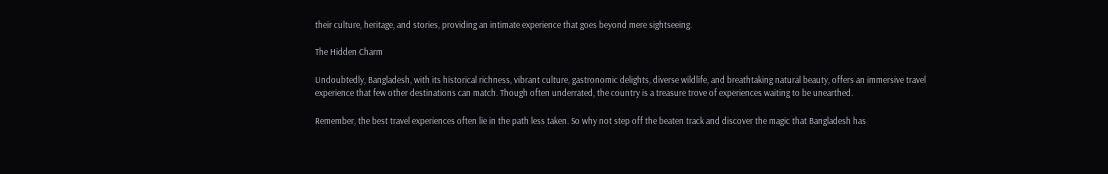their culture, heritage, and stories, providing an intimate experience that goes beyond mere sightseeing.

The Hidden Charm

Undoubtedly, Bangladesh, with its historical richness, vibrant culture, gastronomic delights, diverse wildlife, and breathtaking natural beauty, offers an immersive travel experience that few other destinations can match. Though often underrated, the country is a treasure trove of experiences waiting to be unearthed.

Remember, the best travel experiences often lie in the path less taken. So why not step off the beaten track and discover the magic that Bangladesh has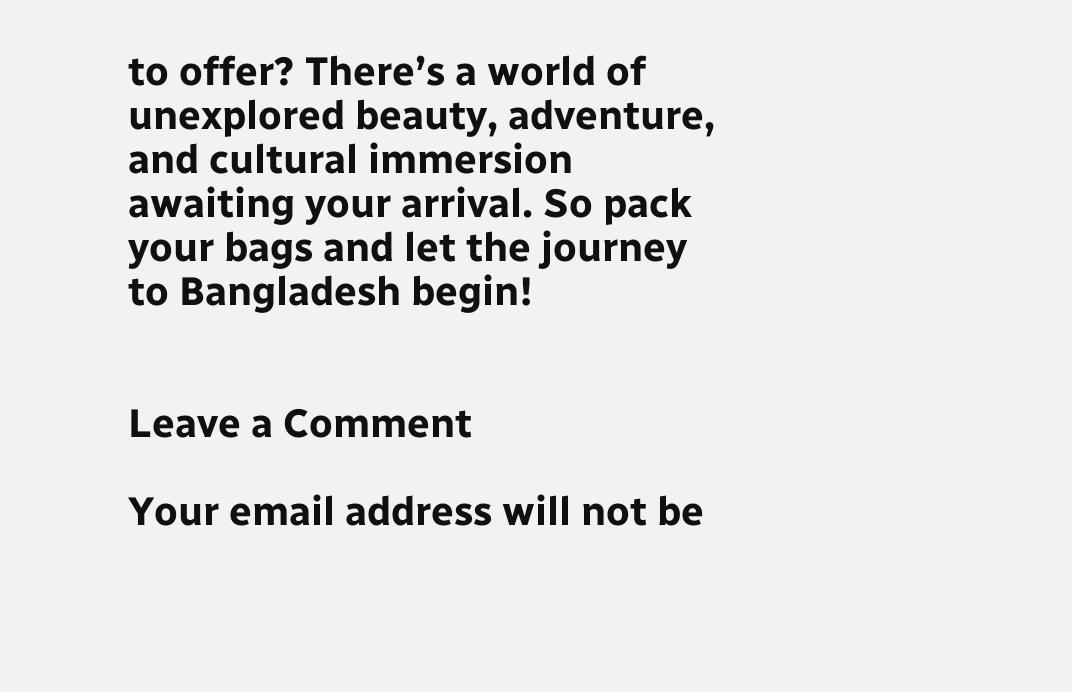to offer? There’s a world of unexplored beauty, adventure, and cultural immersion awaiting your arrival. So pack your bags and let the journey to Bangladesh begin!


Leave a Comment

Your email address will not be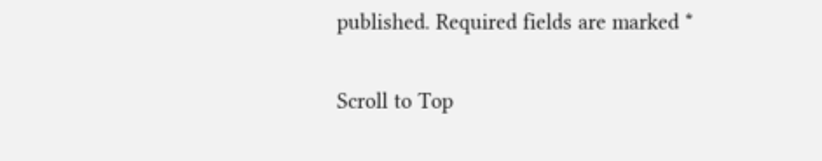published. Required fields are marked *

Scroll to Top